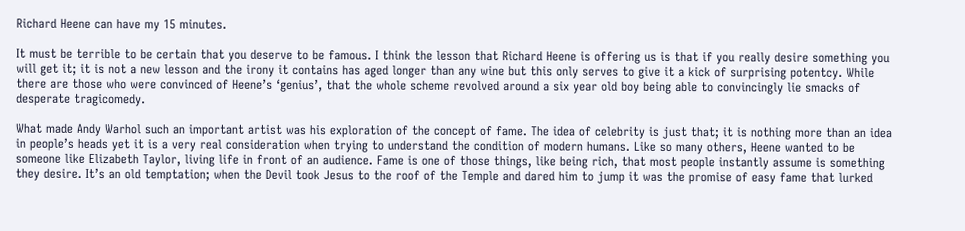Richard Heene can have my 15 minutes.

It must be terrible to be certain that you deserve to be famous. I think the lesson that Richard Heene is offering us is that if you really desire something you will get it; it is not a new lesson and the irony it contains has aged longer than any wine but this only serves to give it a kick of surprising potentcy. While there are those who were convinced of Heene’s ‘genius’, that the whole scheme revolved around a six year old boy being able to convincingly lie smacks of desperate tragicomedy.

What made Andy Warhol such an important artist was his exploration of the concept of fame. The idea of celebrity is just that; it is nothing more than an idea in people’s heads yet it is a very real consideration when trying to understand the condition of modern humans. Like so many others, Heene wanted to be someone like Elizabeth Taylor, living life in front of an audience. Fame is one of those things, like being rich, that most people instantly assume is something they desire. It’s an old temptation; when the Devil took Jesus to the roof of the Temple and dared him to jump it was the promise of easy fame that lurked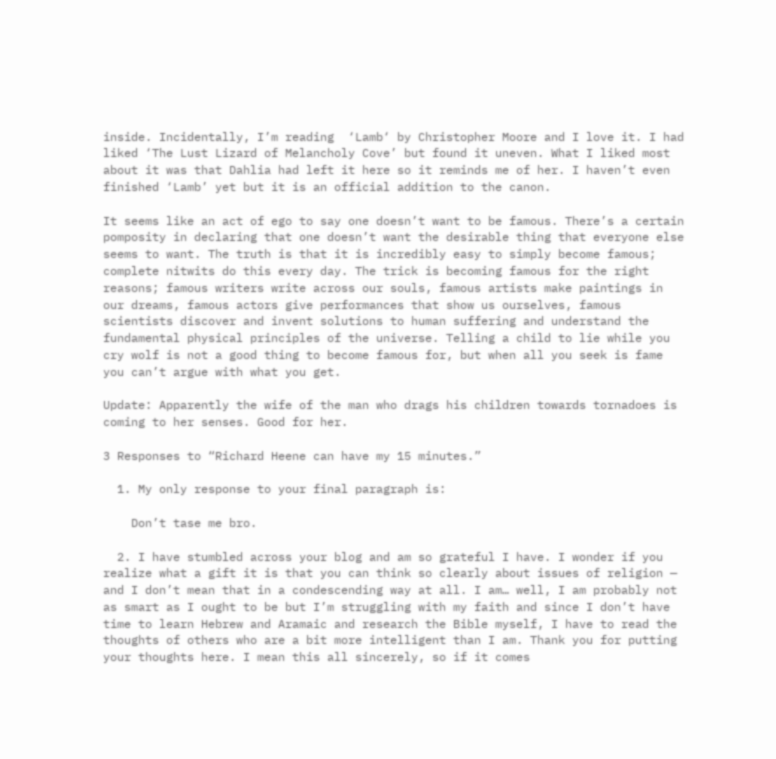inside. Incidentally, I’m reading  ‘Lamb‘ by Christopher Moore and I love it. I had liked ‘The Lust Lizard of Melancholy Cove’ but found it uneven. What I liked most about it was that Dahlia had left it here so it reminds me of her. I haven’t even finished ‘Lamb’ yet but it is an official addition to the canon.

It seems like an act of ego to say one doesn’t want to be famous. There’s a certain pomposity in declaring that one doesn’t want the desirable thing that everyone else seems to want. The truth is that it is incredibly easy to simply become famous; complete nitwits do this every day. The trick is becoming famous for the right reasons; famous writers write across our souls, famous artists make paintings in our dreams, famous actors give performances that show us ourselves, famous scientists discover and invent solutions to human suffering and understand the fundamental physical principles of the universe. Telling a child to lie while you cry wolf is not a good thing to become famous for, but when all you seek is fame you can’t argue with what you get.

Update: Apparently the wife of the man who drags his children towards tornadoes is coming to her senses. Good for her.

3 Responses to “Richard Heene can have my 15 minutes.”

  1. My only response to your final paragraph is:

    Don’t tase me bro.

  2. I have stumbled across your blog and am so grateful I have. I wonder if you realize what a gift it is that you can think so clearly about issues of religion — and I don’t mean that in a condescending way at all. I am… well, I am probably not as smart as I ought to be but I’m struggling with my faith and since I don’t have time to learn Hebrew and Aramaic and research the Bible myself, I have to read the thoughts of others who are a bit more intelligent than I am. Thank you for putting your thoughts here. I mean this all sincerely, so if it comes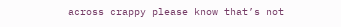across crappy please know that’s not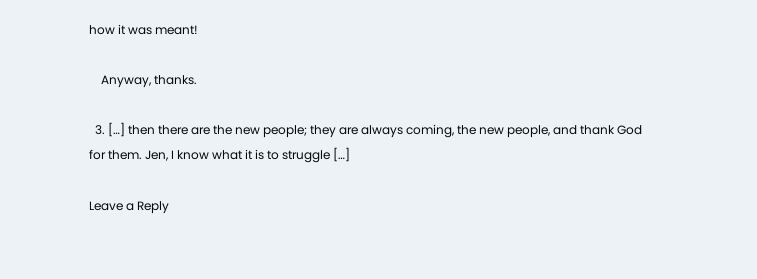how it was meant!

    Anyway, thanks.

  3. […] then there are the new people; they are always coming, the new people, and thank God for them. Jen, I know what it is to struggle […]

Leave a Reply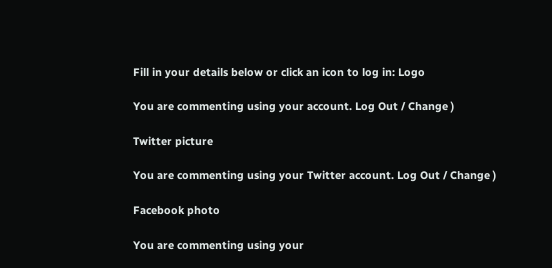Fill in your details below or click an icon to log in: Logo

You are commenting using your account. Log Out / Change )

Twitter picture

You are commenting using your Twitter account. Log Out / Change )

Facebook photo

You are commenting using your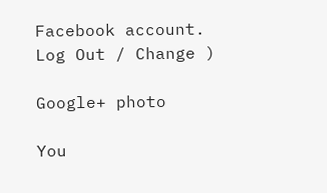Facebook account. Log Out / Change )

Google+ photo

You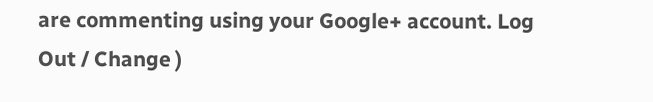are commenting using your Google+ account. Log Out / Change )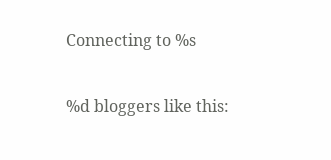Connecting to %s

%d bloggers like this: